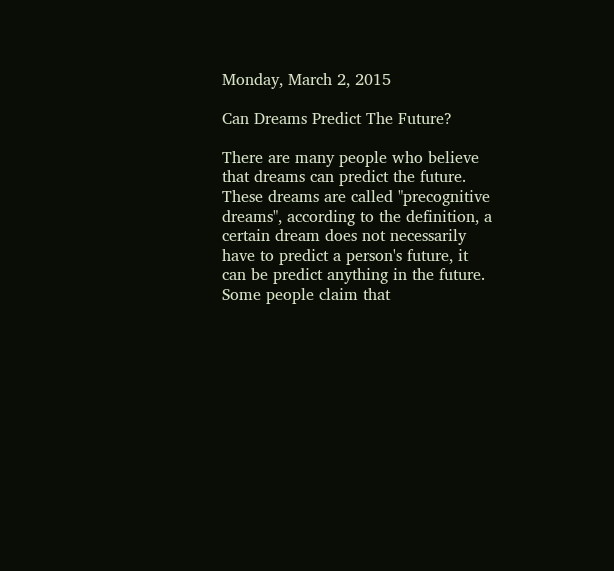Monday, March 2, 2015

Can Dreams Predict The Future?

There are many people who believe that dreams can predict the future.  These dreams are called "precognitive dreams", according to the definition, a certain dream does not necessarily have to predict a person's future, it can be predict anything in the future.  Some people claim that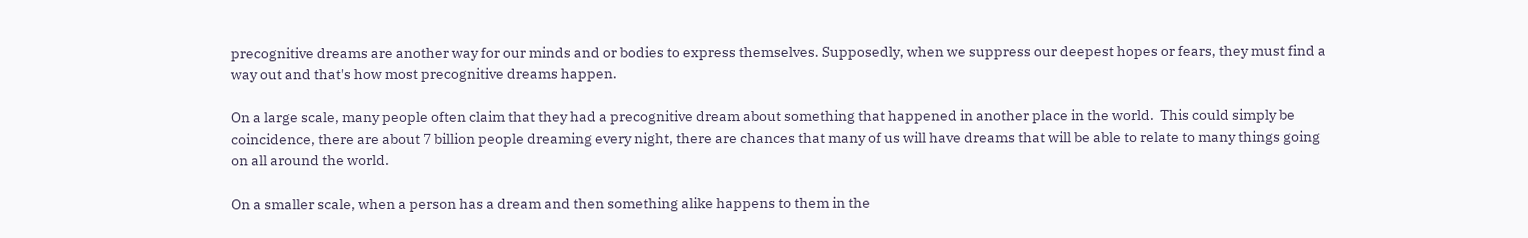precognitive dreams are another way for our minds and or bodies to express themselves. Supposedly, when we suppress our deepest hopes or fears, they must find a way out and that's how most precognitive dreams happen.

On a large scale, many people often claim that they had a precognitive dream about something that happened in another place in the world.  This could simply be coincidence, there are about 7 billion people dreaming every night, there are chances that many of us will have dreams that will be able to relate to many things going on all around the world.

On a smaller scale, when a person has a dream and then something alike happens to them in the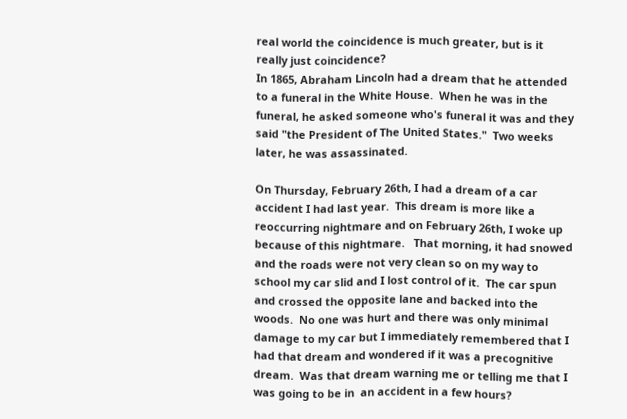real world the coincidence is much greater, but is it really just coincidence?
In 1865, Abraham Lincoln had a dream that he attended to a funeral in the White House.  When he was in the funeral, he asked someone who's funeral it was and they said "the President of The United States."  Two weeks later, he was assassinated.

On Thursday, February 26th, I had a dream of a car accident I had last year.  This dream is more like a reoccurring nightmare and on February 26th, I woke up because of this nightmare.   That morning, it had snowed and the roads were not very clean so on my way to school my car slid and I lost control of it.  The car spun and crossed the opposite lane and backed into the woods.  No one was hurt and there was only minimal damage to my car but I immediately remembered that I had that dream and wondered if it was a precognitive dream.  Was that dream warning me or telling me that I was going to be in  an accident in a few hours?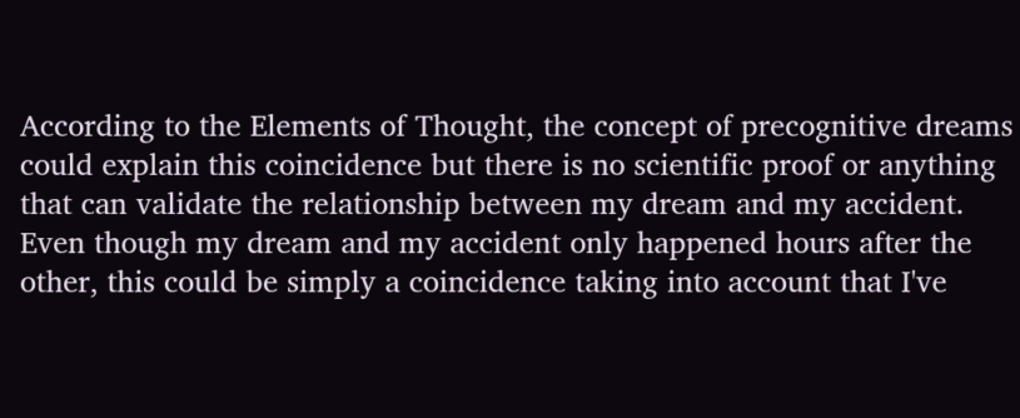According to the Elements of Thought, the concept of precognitive dreams could explain this coincidence but there is no scientific proof or anything that can validate the relationship between my dream and my accident. Even though my dream and my accident only happened hours after the other, this could be simply a coincidence taking into account that I've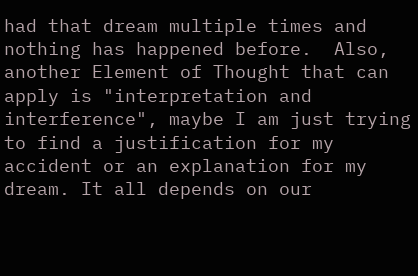had that dream multiple times and nothing has happened before.  Also, another Element of Thought that can apply is "interpretation and interference", maybe I am just trying to find a justification for my accident or an explanation for my dream. It all depends on our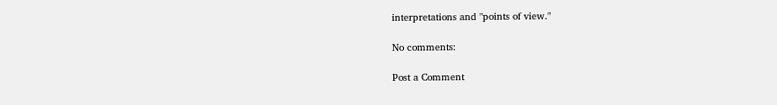interpretations and "points of view."

No comments:

Post a Comment